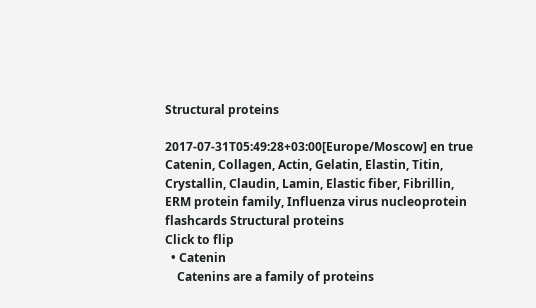Structural proteins

2017-07-31T05:49:28+03:00[Europe/Moscow] en true Catenin, Collagen, Actin, Gelatin, Elastin, Titin, Crystallin, Claudin, Lamin, Elastic fiber, Fibrillin, ERM protein family, Influenza virus nucleoprotein flashcards Structural proteins
Click to flip
  • Catenin
    Catenins are a family of proteins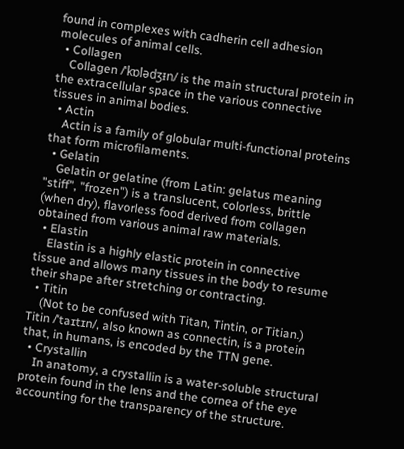found in complexes with cadherin cell adhesion molecules of animal cells.
  • Collagen
    Collagen /ˈkɒlədʒᵻn/ is the main structural protein in the extracellular space in the various connective tissues in animal bodies.
  • Actin
    Actin is a family of globular multi-functional proteins that form microfilaments.
  • Gelatin
    Gelatin or gelatine (from Latin: gelatus meaning "stiff", "frozen") is a translucent, colorless, brittle (when dry), flavorless food derived from collagen obtained from various animal raw materials.
  • Elastin
    Elastin is a highly elastic protein in connective tissue and allows many tissues in the body to resume their shape after stretching or contracting.
  • Titin
    (Not to be confused with Titan, Tintin, or Titian.) Titin /ˈtaɪtɪn/, also known as connectin, is a protein that, in humans, is encoded by the TTN gene.
  • Crystallin
    In anatomy, a crystallin is a water-soluble structural protein found in the lens and the cornea of the eye accounting for the transparency of the structure.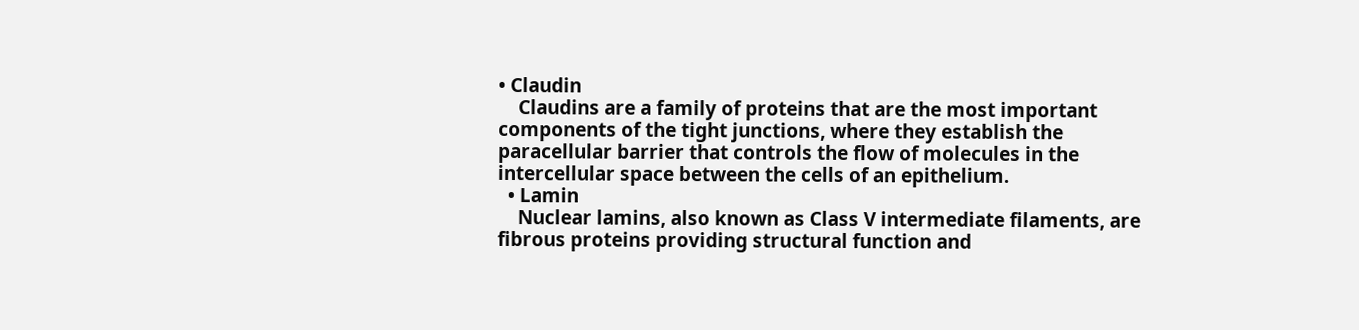• Claudin
    Claudins are a family of proteins that are the most important components of the tight junctions, where they establish the paracellular barrier that controls the flow of molecules in the intercellular space between the cells of an epithelium.
  • Lamin
    Nuclear lamins, also known as Class V intermediate filaments, are fibrous proteins providing structural function and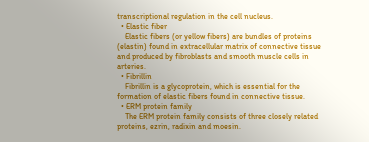transcriptional regulation in the cell nucleus.
  • Elastic fiber
    Elastic fibers (or yellow fibers) are bundles of proteins (elastin) found in extracellular matrix of connective tissue and produced by fibroblasts and smooth muscle cells in arteries.
  • Fibrillin
    Fibrillin is a glycoprotein, which is essential for the formation of elastic fibers found in connective tissue.
  • ERM protein family
    The ERM protein family consists of three closely related proteins, ezrin, radixin and moesin.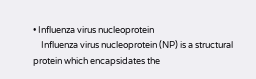• Influenza virus nucleoprotein
    Influenza virus nucleoprotein (NP) is a structural protein which encapsidates the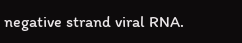negative strand viral RNA.